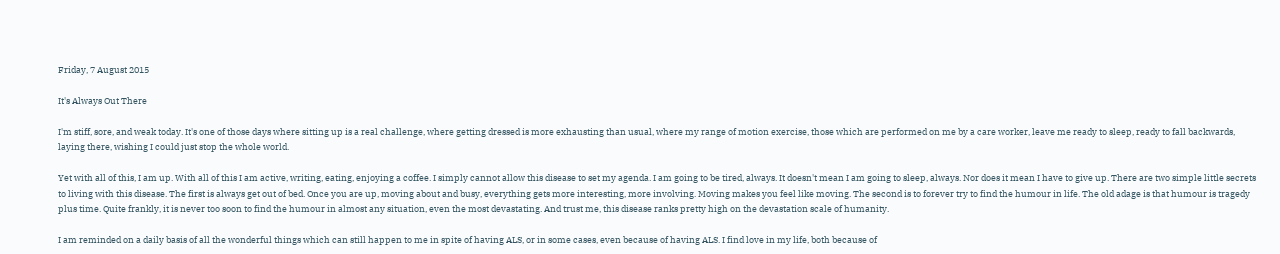Friday, 7 August 2015

It's Always Out There

I'm stiff, sore, and weak today. It's one of those days where sitting up is a real challenge, where getting dressed is more exhausting than usual, where my range of motion exercise, those which are performed on me by a care worker, leave me ready to sleep, ready to fall backwards, laying there, wishing I could just stop the whole world.

Yet with all of this, I am up. With all of this I am active, writing, eating, enjoying a coffee. I simply cannot allow this disease to set my agenda. I am going to be tired, always. It doesn't mean I am going to sleep, always. Nor does it mean I have to give up. There are two simple little secrets to living with this disease. The first is always get out of bed. Once you are up, moving about and busy, everything gets more interesting, more involving. Moving makes you feel like moving. The second is to forever try to find the humour in life. The old adage is that humour is tragedy plus time. Quite frankly, it is never too soon to find the humour in almost any situation, even the most devastating. And trust me, this disease ranks pretty high on the devastation scale of humanity.

I am reminded on a daily basis of all the wonderful things which can still happen to me in spite of having ALS, or in some cases, even because of having ALS. I find love in my life, both because of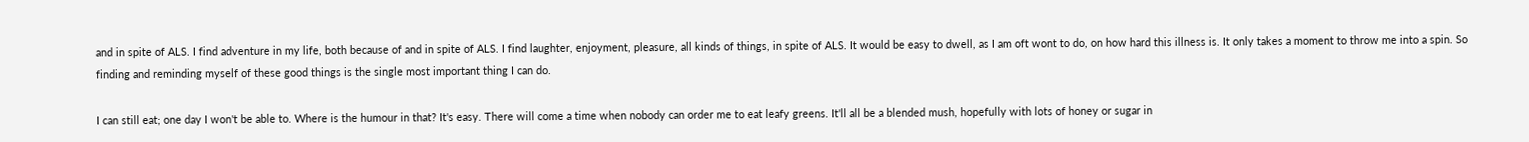and in spite of ALS. I find adventure in my life, both because of and in spite of ALS. I find laughter, enjoyment, pleasure, all kinds of things, in spite of ALS. It would be easy to dwell, as I am oft wont to do, on how hard this illness is. It only takes a moment to throw me into a spin. So finding and reminding myself of these good things is the single most important thing I can do.

I can still eat; one day I won't be able to. Where is the humour in that? It's easy. There will come a time when nobody can order me to eat leafy greens. It'll all be a blended mush, hopefully with lots of honey or sugar in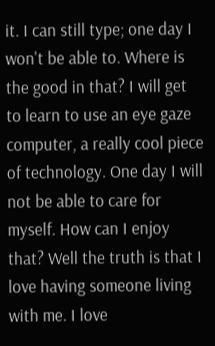it. I can still type; one day I won't be able to. Where is the good in that? I will get to learn to use an eye gaze computer, a really cool piece of technology. One day I will not be able to care for myself. How can I enjoy that? Well the truth is that I love having someone living with me. I love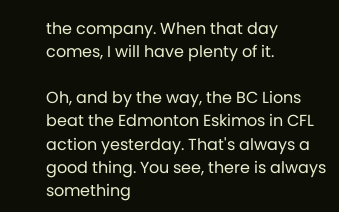the company. When that day comes, I will have plenty of it.

Oh, and by the way, the BC Lions beat the Edmonton Eskimos in CFL action yesterday. That's always a good thing. You see, there is always something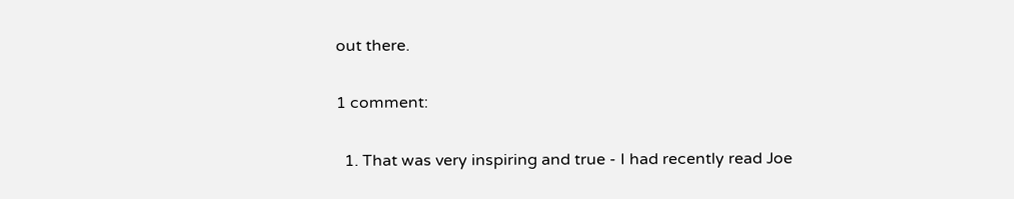out there.

1 comment:

  1. That was very inspiring and true - I had recently read Joe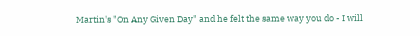Martin's "On Any Given Day" and he felt the same way you do - I will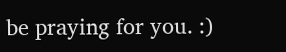be praying for you. :)